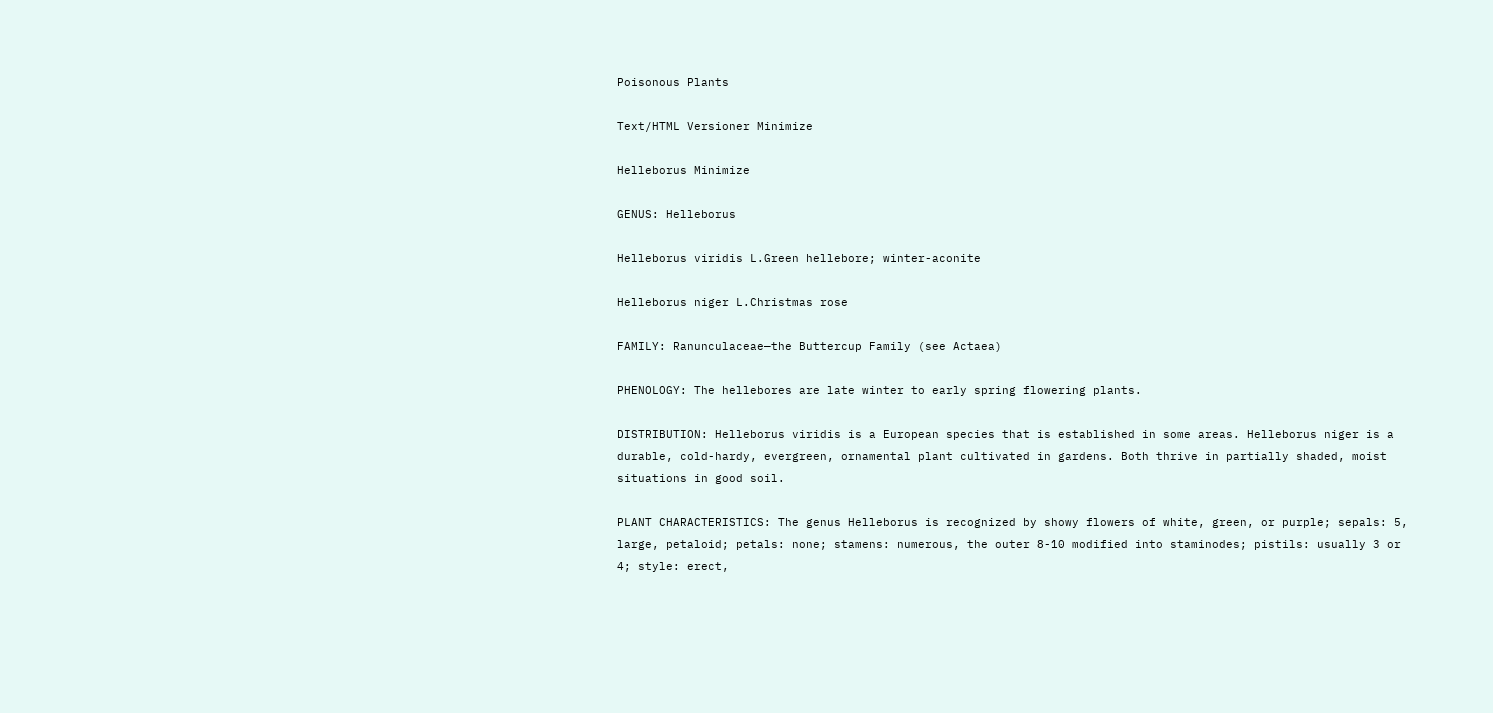Poisonous Plants

Text/HTML Versioner Minimize

Helleborus Minimize

GENUS: Helleborus

Helleborus viridis L.Green hellebore; winter-aconite

Helleborus niger L.Christmas rose

FAMILY: Ranunculaceae—the Buttercup Family (see Actaea)

PHENOLOGY: The hellebores are late winter to early spring flowering plants.

DISTRIBUTION: Helleborus viridis is a European species that is established in some areas. Helleborus niger is a durable, cold-hardy, evergreen, ornamental plant cultivated in gardens. Both thrive in partially shaded, moist situations in good soil.

PLANT CHARACTERISTICS: The genus Helleborus is recognized by showy flowers of white, green, or purple; sepals: 5, large, petaloid; petals: none; stamens: numerous, the outer 8-10 modified into staminodes; pistils: usually 3 or 4; style: erect,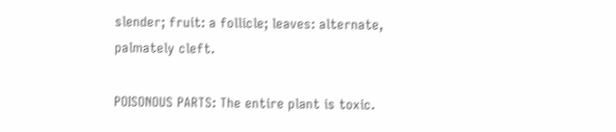slender; fruit: a follicle; leaves: alternate, palmately cleft.

POISONOUS PARTS: The entire plant is toxic.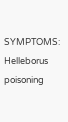SYMPTOMS: Helleborus poisoning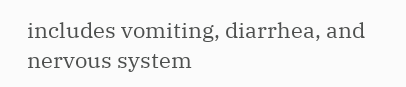includes vomiting, diarrhea, and nervous system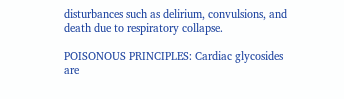disturbances such as delirium, convulsions, and death due to respiratory collapse.

POISONOUS PRINCIPLES: Cardiac glycosides are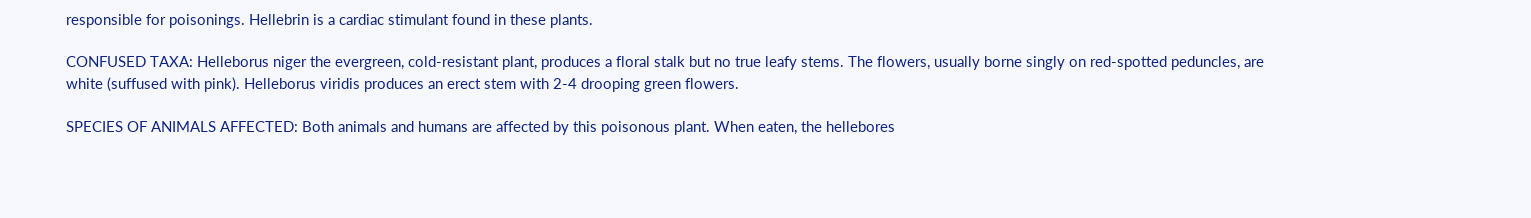responsible for poisonings. Hellebrin is a cardiac stimulant found in these plants.

CONFUSED TAXA: Helleborus niger the evergreen, cold-resistant plant, produces a floral stalk but no true leafy stems. The flowers, usually borne singly on red-spotted peduncles, are white (suffused with pink). Helleborus viridis produces an erect stem with 2-4 drooping green flowers.

SPECIES OF ANIMALS AFFECTED: Both animals and humans are affected by this poisonous plant. When eaten, the hellebores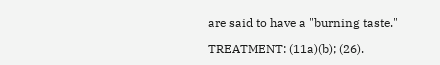are said to have a "burning taste."

TREATMENT: (11a)(b); (26).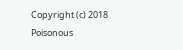Copyright (c) 2018 Poisonous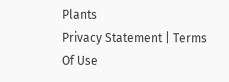Plants
Privacy Statement | Terms Of Use